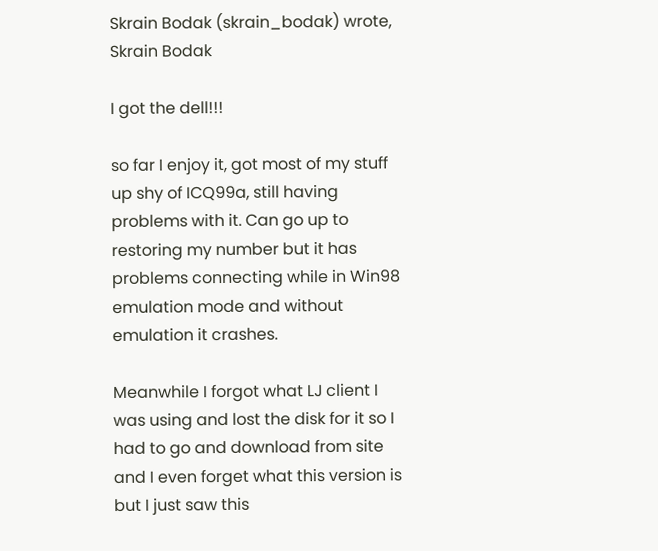Skrain Bodak (skrain_bodak) wrote,
Skrain Bodak

I got the dell!!!

so far I enjoy it, got most of my stuff up shy of ICQ99a, still having problems with it. Can go up to restoring my number but it has problems connecting while in Win98 emulation mode and without emulation it crashes.

Meanwhile I forgot what LJ client I was using and lost the disk for it so I had to go and download from site and I even forget what this version is but I just saw this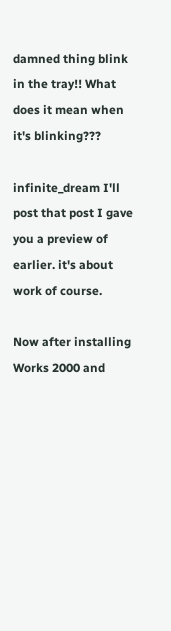damned thing blink in the tray!! What does it mean when it's blinking???

infinite_dream I'll post that post I gave you a preview of earlier. it's about work of course.

Now after installing Works 2000 and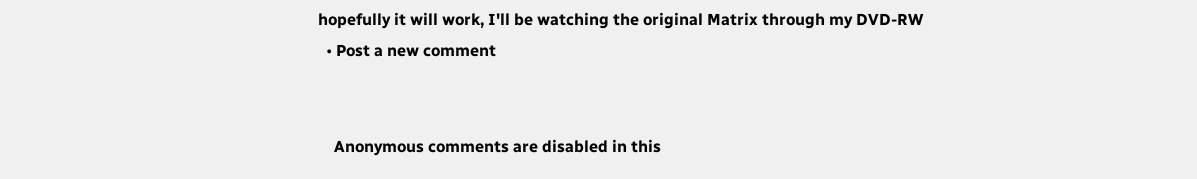hopefully it will work, I'll be watching the original Matrix through my DVD-RW
  • Post a new comment


    Anonymous comments are disabled in this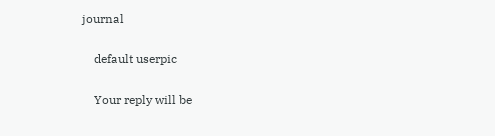journal

    default userpic

    Your reply will be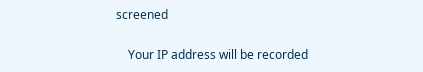screened

    Your IP address will be recorded